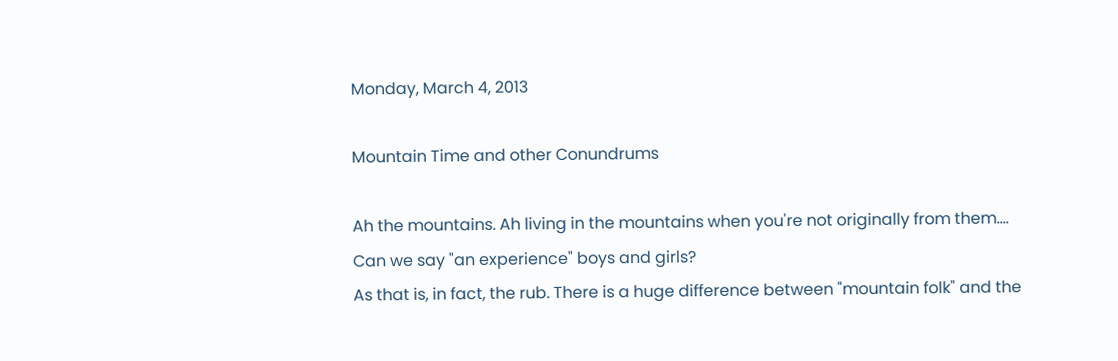Monday, March 4, 2013

Mountain Time and other Conundrums

Ah the mountains. Ah living in the mountains when you're not originally from them....
Can we say "an experience" boys and girls?
As that is, in fact, the rub. There is a huge difference between "mountain folk" and the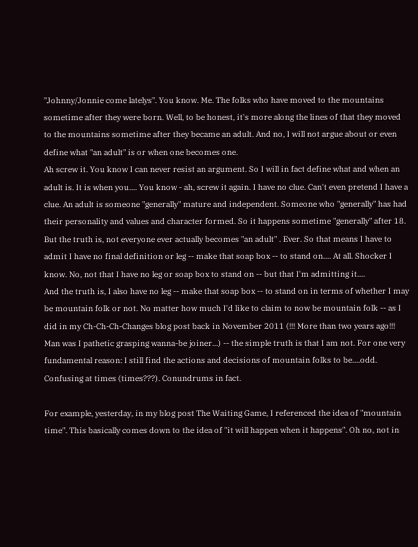"Johnny/Jonnie come latelys". You know. Me. The folks who have moved to the mountains sometime after they were born. Well, to be honest, it's more along the lines of that they moved to the mountains sometime after they became an adult. And no, I will not argue about or even define what "an adult" is or when one becomes one.
Ah screw it. You know I can never resist an argument. So I will in fact define what and when an adult is. It is when you.... You know - ah, screw it again. I have no clue. Can't even pretend I have a clue. An adult is someone "generally" mature and independent. Someone who "generally" has had their personality and values and character formed. So it happens sometime "generally" after 18. But the truth is, not everyone ever actually becomes "an adult" . Ever. So that means I have to admit I have no final definition or leg -- make that soap box -- to stand on.... At all. Shocker I know. No, not that I have no leg or soap box to stand on -- but that I'm admitting it....
And the truth is, I also have no leg -- make that soap box -- to stand on in terms of whether I may be mountain folk or not. No matter how much I'd like to claim to now be mountain folk -- as I did in my Ch-Ch-Ch-Changes blog post back in November 2011 (!!! More than two years ago!!! Man was I pathetic grasping wanna-be joiner...) -- the simple truth is that I am not. For one very fundamental reason: I still find the actions and decisions of mountain folks to be....odd. Confusing at times (times???). Conundrums in fact.

For example, yesterday, in my blog post The Waiting Game, I referenced the idea of "mountain time". This basically comes down to the idea of "it will happen when it happens". Oh no, not in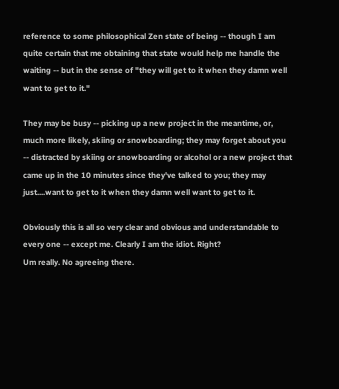reference to some philosophical Zen state of being -- though I am quite certain that me obtaining that state would help me handle the waiting -- but in the sense of "they will get to it when they damn well want to get to it."

They may be busy -- picking up a new project in the meantime, or, much more likely, skiing or snowboarding; they may forget about you -- distracted by skiing or snowboarding or alcohol or a new project that came up in the 10 minutes since they've talked to you; they may just....want to get to it when they damn well want to get to it.

Obviously this is all so very clear and obvious and understandable to every one -- except me. Clearly I am the idiot. Right?
Um really. No agreeing there.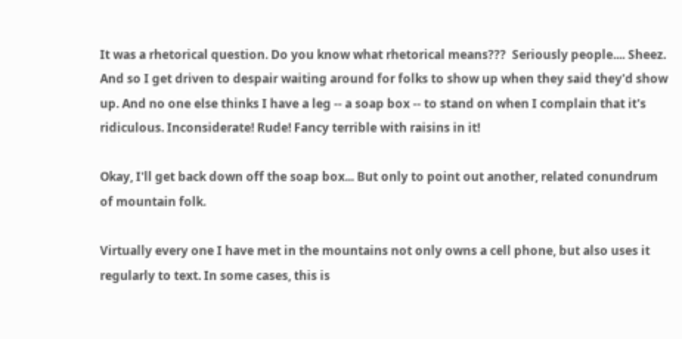It was a rhetorical question. Do you know what rhetorical means???  Seriously people.... Sheez.
And so I get driven to despair waiting around for folks to show up when they said they'd show up. And no one else thinks I have a leg -- a soap box -- to stand on when I complain that it's ridiculous. Inconsiderate! Rude! Fancy terrible with raisins in it!

Okay, I'll get back down off the soap box... But only to point out another, related conundrum of mountain folk.

Virtually every one I have met in the mountains not only owns a cell phone, but also uses it regularly to text. In some cases, this is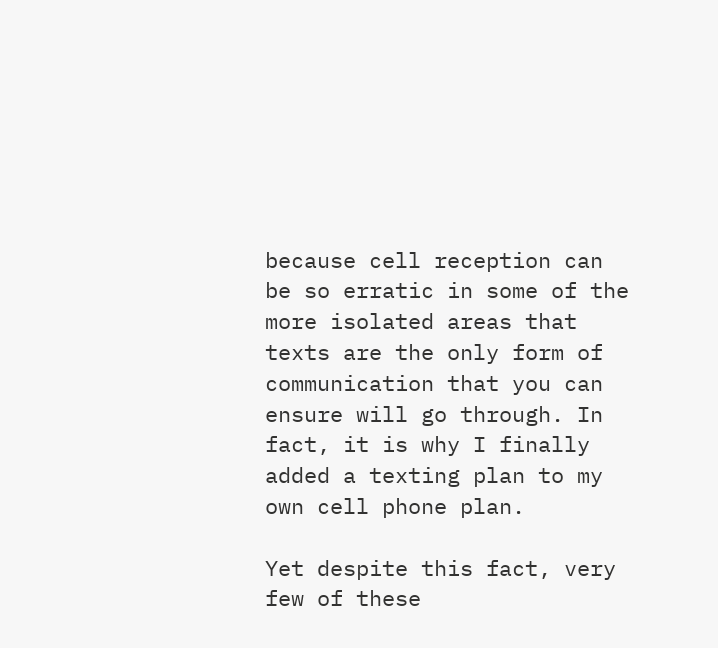because cell reception can be so erratic in some of the more isolated areas that texts are the only form of communication that you can ensure will go through. In fact, it is why I finally added a texting plan to my own cell phone plan.

Yet despite this fact, very few of these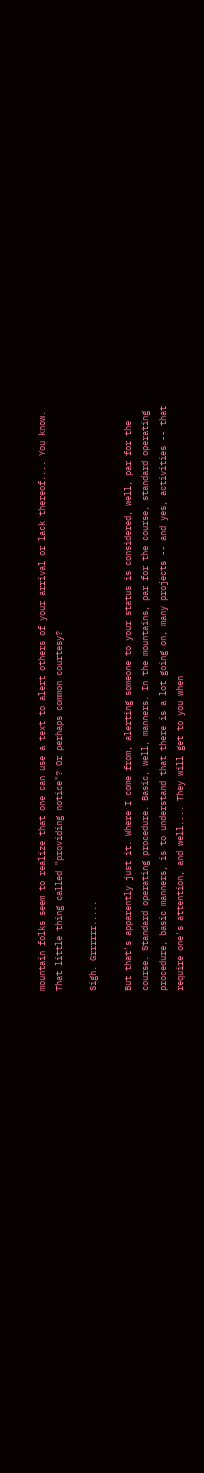mountain folks seem to realize that one can use a text to alert others of your arrival or lack thereof.... You know. That little thing called "providing notice"? Or perhaps common courtesy?

Sigh. Grrrrrr.....

But that's apparently just it. Where I come from, alerting someone to your status is considered, well, par for the course. Standard operating procedure. Basic, well, manners. In the mountains, par for the course, standard operating procedure, basic manners, is to understand that there is a lot going on, many projects -- and yes, activities -- that require one's attention, and well.... They will get to you when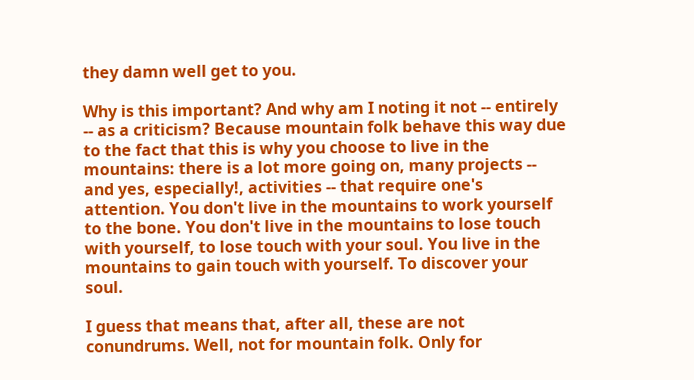they damn well get to you.

Why is this important? And why am I noting it not -- entirely -- as a criticism? Because mountain folk behave this way due to the fact that this is why you choose to live in the mountains: there is a lot more going on, many projects -- and yes, especially!, activities -- that require one's attention. You don't live in the mountains to work yourself to the bone. You don't live in the mountains to lose touch with yourself, to lose touch with your soul. You live in the mountains to gain touch with yourself. To discover your soul.

I guess that means that, after all, these are not conundrums. Well, not for mountain folk. Only for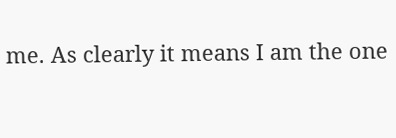me. As clearly it means I am the one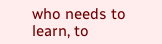who needs to learn, to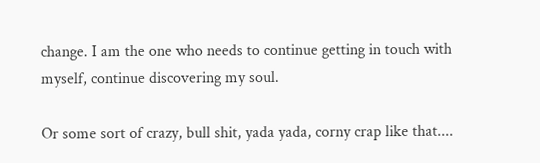change. I am the one who needs to continue getting in touch with myself, continue discovering my soul.

Or some sort of crazy, bull shit, yada yada, corny crap like that....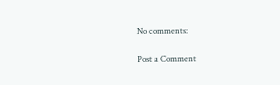No comments:

Post a Comment